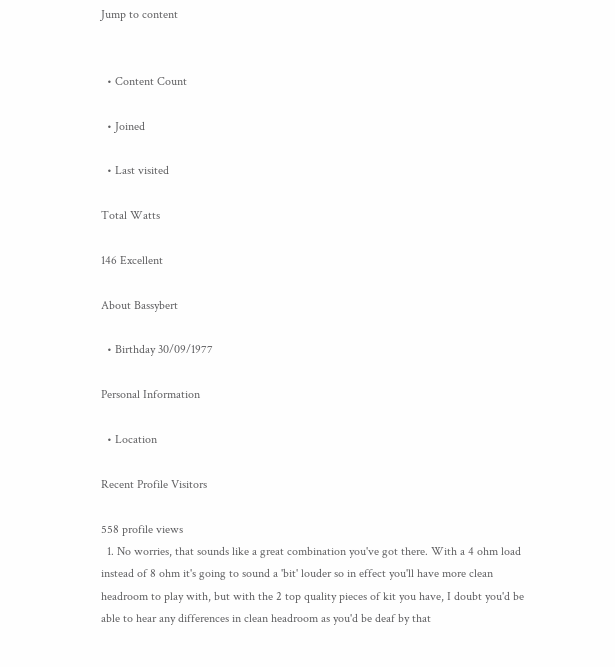Jump to content


  • Content Count

  • Joined

  • Last visited

Total Watts

146 Excellent

About Bassybert

  • Birthday 30/09/1977

Personal Information

  • Location

Recent Profile Visitors

558 profile views
  1. No worries, that sounds like a great combination you've got there. With a 4 ohm load instead of 8 ohm it's going to sound a 'bit' louder so in effect you'll have more clean headroom to play with, but with the 2 top quality pieces of kit you have, I doubt you'd be able to hear any differences in clean headroom as you'd be deaf by that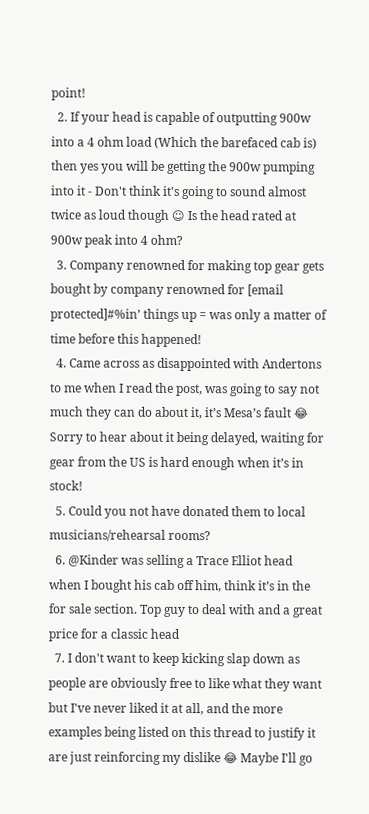point!
  2. If your head is capable of outputting 900w into a 4 ohm load (Which the barefaced cab is) then yes you will be getting the 900w pumping into it - Don't think it's going to sound almost twice as loud though ☺ Is the head rated at 900w peak into 4 ohm?
  3. Company renowned for making top gear gets bought by company renowned for [email protected]#%in’ things up = was only a matter of time before this happened!
  4. Came across as disappointed with Andertons to me when I read the post, was going to say not much they can do about it, it’s Mesa’s fault 😂 Sorry to hear about it being delayed, waiting for gear from the US is hard enough when it’s in stock!
  5. Could you not have donated them to local musicians/rehearsal rooms?
  6. @Kinder was selling a Trace Elliot head when I bought his cab off him, think it’s in the for sale section. Top guy to deal with and a great price for a classic head
  7. I don't want to keep kicking slap down as people are obviously free to like what they want but I've never liked it at all, and the more examples being listed on this thread to justify it are just reinforcing my dislike 😂 Maybe I'll go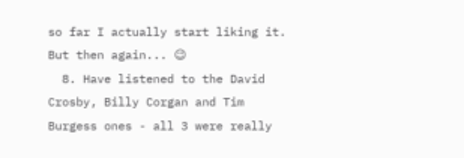so far I actually start liking it. But then again... 😉
  8. Have listened to the David Crosby, Billy Corgan and Tim Burgess ones - all 3 were really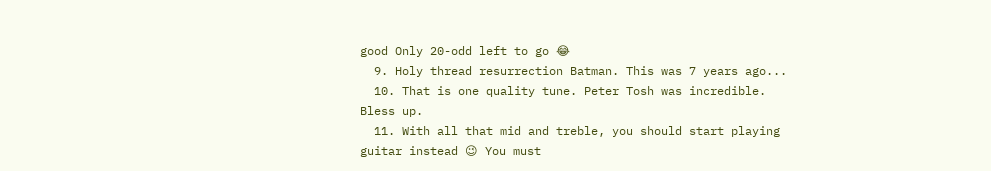good Only 20-odd left to go 😂
  9. Holy thread resurrection Batman. This was 7 years ago...
  10. That is one quality tune. Peter Tosh was incredible. Bless up.
  11. With all that mid and treble, you should start playing guitar instead 😉 You must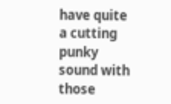have quite a cutting punky sound with those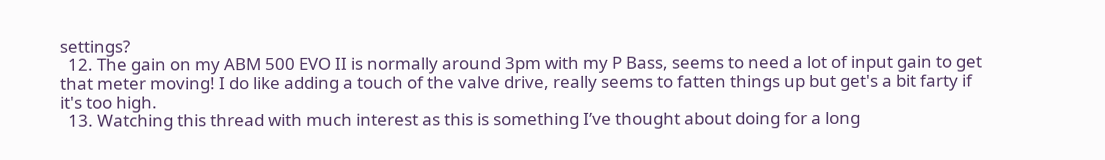settings?
  12. The gain on my ABM 500 EVO II is normally around 3pm with my P Bass, seems to need a lot of input gain to get that meter moving! I do like adding a touch of the valve drive, really seems to fatten things up but get's a bit farty if it's too high.
  13. Watching this thread with much interest as this is something I’ve thought about doing for a long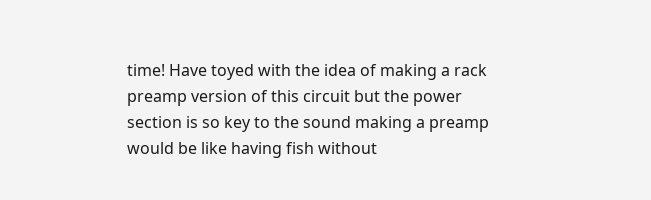time! Have toyed with the idea of making a rack preamp version of this circuit but the power section is so key to the sound making a preamp would be like having fish without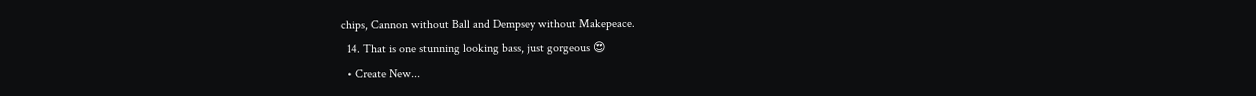chips, Cannon without Ball and Dempsey without Makepeace.
  14. That is one stunning looking bass, just gorgeous 😍
  • Create New...